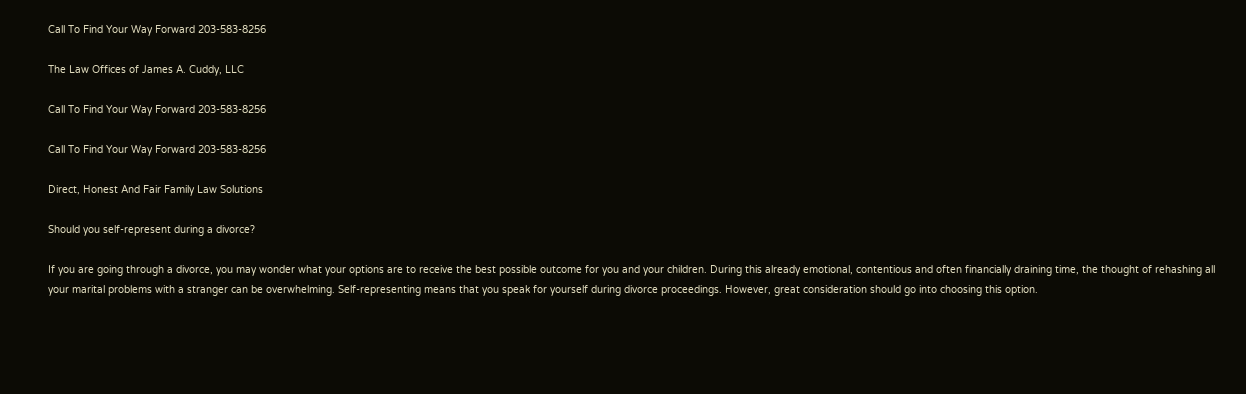Call To Find Your Way Forward 203-583-8256

The Law Offices of James A. Cuddy, LLC

Call To Find Your Way Forward 203-583-8256

Call To Find Your Way Forward 203-583-8256

Direct, Honest And Fair Family Law Solutions

Should you self-represent during a divorce?

If you are going through a divorce, you may wonder what your options are to receive the best possible outcome for you and your children. During this already emotional, contentious and often financially draining time, the thought of rehashing all your marital problems with a stranger can be overwhelming. Self-representing means that you speak for yourself during divorce proceedings. However, great consideration should go into choosing this option.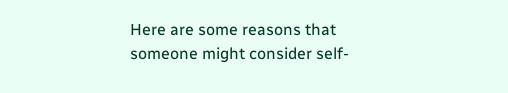Here are some reasons that someone might consider self-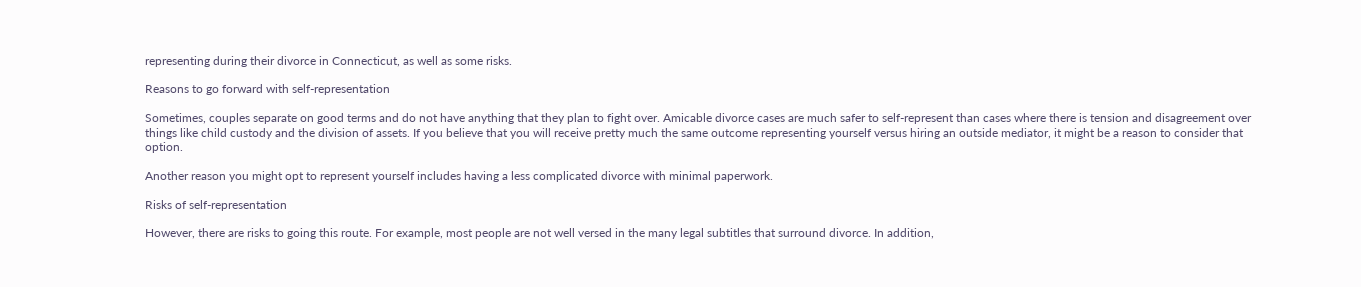representing during their divorce in Connecticut, as well as some risks.

Reasons to go forward with self-representation

Sometimes, couples separate on good terms and do not have anything that they plan to fight over. Amicable divorce cases are much safer to self-represent than cases where there is tension and disagreement over things like child custody and the division of assets. If you believe that you will receive pretty much the same outcome representing yourself versus hiring an outside mediator, it might be a reason to consider that option.

Another reason you might opt to represent yourself includes having a less complicated divorce with minimal paperwork.

Risks of self-representation

However, there are risks to going this route. For example, most people are not well versed in the many legal subtitles that surround divorce. In addition,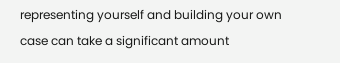representing yourself and building your own case can take a significant amount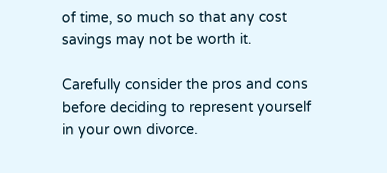of time, so much so that any cost savings may not be worth it.

Carefully consider the pros and cons before deciding to represent yourself in your own divorce.